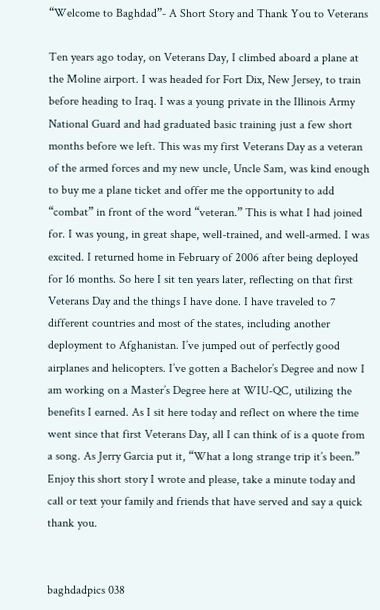“Welcome to Baghdad”- A Short Story and Thank You to Veterans

Ten years ago today, on Veterans Day, I climbed aboard a plane at the Moline airport. I was headed for Fort Dix, New Jersey, to train before heading to Iraq. I was a young private in the Illinois Army National Guard and had graduated basic training just a few short months before we left. This was my first Veterans Day as a veteran of the armed forces and my new uncle, Uncle Sam, was kind enough to buy me a plane ticket and offer me the opportunity to add “combat” in front of the word “veteran.” This is what I had joined for. I was young, in great shape, well-trained, and well-armed. I was excited. I returned home in February of 2006 after being deployed for 16 months. So here I sit ten years later, reflecting on that first Veterans Day and the things I have done. I have traveled to 7 different countries and most of the states, including another deployment to Afghanistan. I’ve jumped out of perfectly good airplanes and helicopters. I’ve gotten a Bachelor’s Degree and now I am working on a Master’s Degree here at WIU-QC, utilizing the benefits I earned. As I sit here today and reflect on where the time went since that first Veterans Day, all I can think of is a quote from a song. As Jerry Garcia put it, “What a long strange trip it’s been.” Enjoy this short story I wrote and please, take a minute today and call or text your family and friends that have served and say a quick thank you.


baghdadpics 038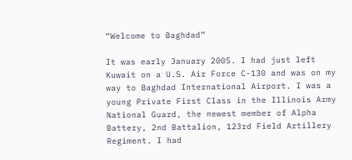“Welcome to Baghdad”

It was early January 2005. I had just left Kuwait on a U.S. Air Force C-130 and was on my way to Baghdad International Airport. I was a young Private First Class in the Illinois Army National Guard, the newest member of Alpha Battery, 2nd Battalion, 123rd Field Artillery Regiment. I had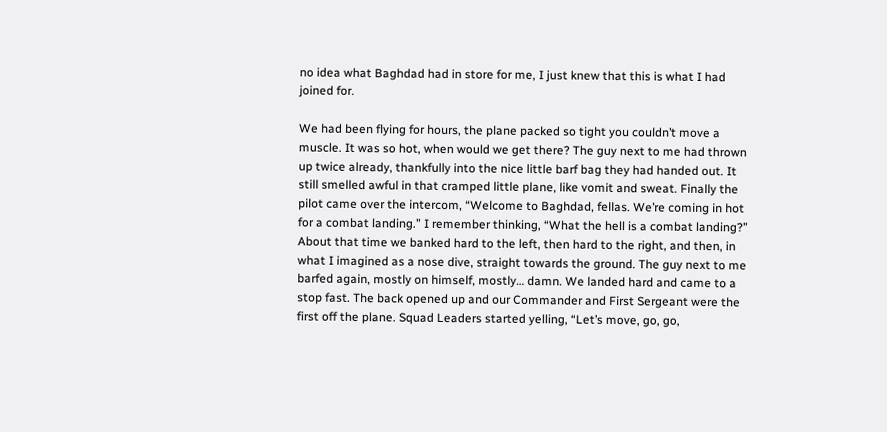no idea what Baghdad had in store for me, I just knew that this is what I had joined for.

We had been flying for hours, the plane packed so tight you couldn’t move a muscle. It was so hot, when would we get there? The guy next to me had thrown up twice already, thankfully into the nice little barf bag they had handed out. It still smelled awful in that cramped little plane, like vomit and sweat. Finally the pilot came over the intercom, “Welcome to Baghdad, fellas. We’re coming in hot for a combat landing.” I remember thinking, “What the hell is a combat landing?” About that time we banked hard to the left, then hard to the right, and then, in what I imagined as a nose dive, straight towards the ground. The guy next to me barfed again, mostly on himself, mostly… damn. We landed hard and came to a stop fast. The back opened up and our Commander and First Sergeant were the first off the plane. Squad Leaders started yelling, “Let’s move, go, go,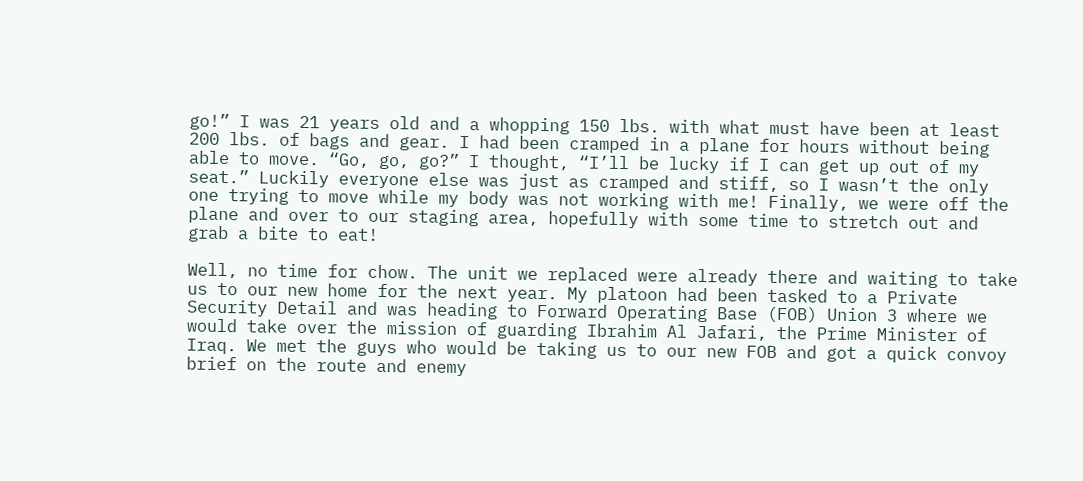go!” I was 21 years old and a whopping 150 lbs. with what must have been at least 200 lbs. of bags and gear. I had been cramped in a plane for hours without being able to move. “Go, go, go?” I thought, “I’ll be lucky if I can get up out of my seat.” Luckily everyone else was just as cramped and stiff, so I wasn’t the only one trying to move while my body was not working with me! Finally, we were off the plane and over to our staging area, hopefully with some time to stretch out and grab a bite to eat!

Well, no time for chow. The unit we replaced were already there and waiting to take us to our new home for the next year. My platoon had been tasked to a Private Security Detail and was heading to Forward Operating Base (FOB) Union 3 where we would take over the mission of guarding Ibrahim Al Jafari, the Prime Minister of Iraq. We met the guys who would be taking us to our new FOB and got a quick convoy brief on the route and enemy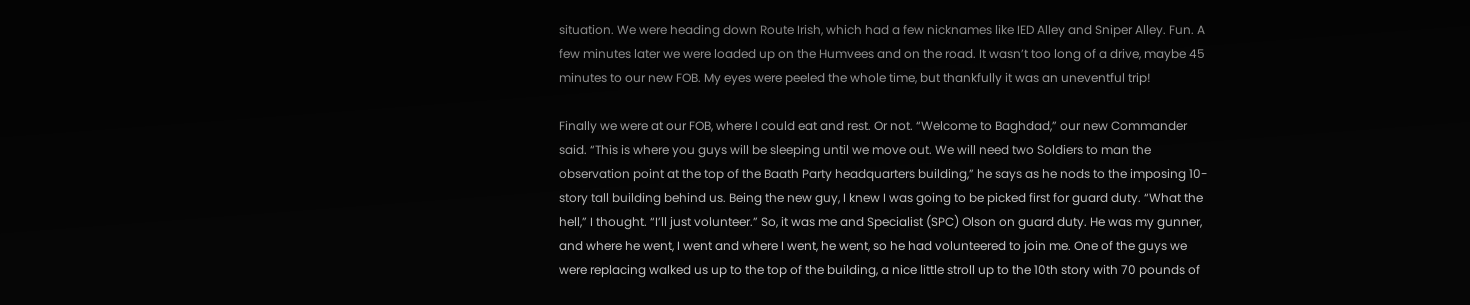situation. We were heading down Route Irish, which had a few nicknames like IED Alley and Sniper Alley. Fun. A few minutes later we were loaded up on the Humvees and on the road. It wasn’t too long of a drive, maybe 45 minutes to our new FOB. My eyes were peeled the whole time, but thankfully it was an uneventful trip!

Finally we were at our FOB, where I could eat and rest. Or not. “Welcome to Baghdad,” our new Commander said. “This is where you guys will be sleeping until we move out. We will need two Soldiers to man the observation point at the top of the Baath Party headquarters building,” he says as he nods to the imposing 10-story tall building behind us. Being the new guy, I knew I was going to be picked first for guard duty. “What the hell,” I thought. “I’ll just volunteer.” So, it was me and Specialist (SPC) Olson on guard duty. He was my gunner, and where he went, I went and where I went, he went, so he had volunteered to join me. One of the guys we were replacing walked us up to the top of the building, a nice little stroll up to the 10th story with 70 pounds of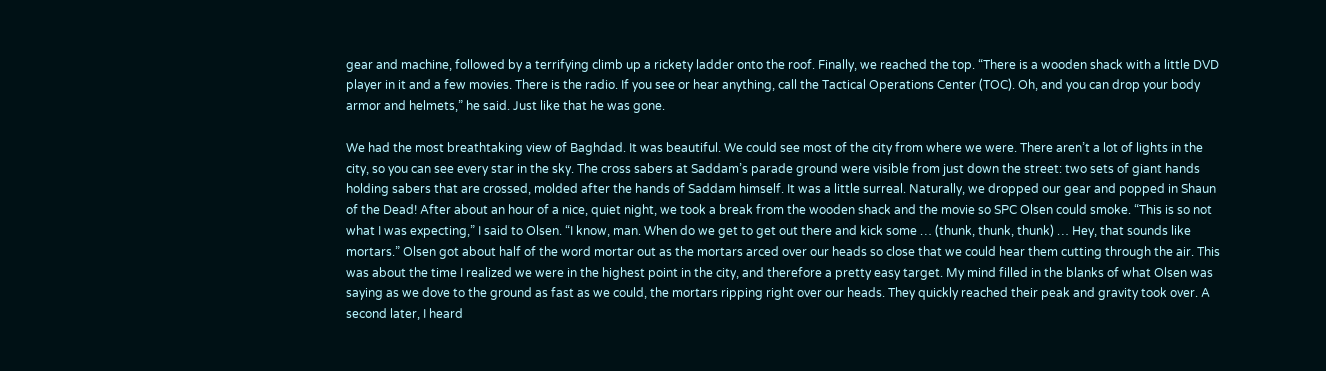gear and machine, followed by a terrifying climb up a rickety ladder onto the roof. Finally, we reached the top. “There is a wooden shack with a little DVD player in it and a few movies. There is the radio. If you see or hear anything, call the Tactical Operations Center (TOC). Oh, and you can drop your body armor and helmets,” he said. Just like that he was gone.

We had the most breathtaking view of Baghdad. It was beautiful. We could see most of the city from where we were. There aren’t a lot of lights in the city, so you can see every star in the sky. The cross sabers at Saddam’s parade ground were visible from just down the street: two sets of giant hands holding sabers that are crossed, molded after the hands of Saddam himself. It was a little surreal. Naturally, we dropped our gear and popped in Shaun of the Dead! After about an hour of a nice, quiet night, we took a break from the wooden shack and the movie so SPC Olsen could smoke. “This is so not what I was expecting,” I said to Olsen. “I know, man. When do we get to get out there and kick some … (thunk, thunk, thunk) … Hey, that sounds like mortars.” Olsen got about half of the word mortar out as the mortars arced over our heads so close that we could hear them cutting through the air. This was about the time I realized we were in the highest point in the city, and therefore a pretty easy target. My mind filled in the blanks of what Olsen was saying as we dove to the ground as fast as we could, the mortars ripping right over our heads. They quickly reached their peak and gravity took over. A second later, I heard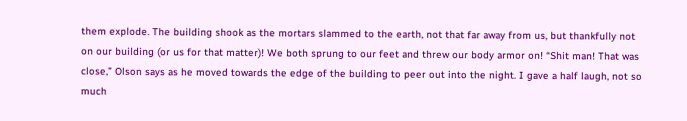them explode. The building shook as the mortars slammed to the earth, not that far away from us, but thankfully not on our building (or us for that matter)! We both sprung to our feet and threw our body armor on! “Shit man! That was close,” Olson says as he moved towards the edge of the building to peer out into the night. I gave a half laugh, not so much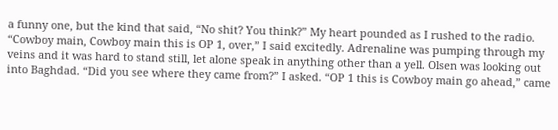a funny one, but the kind that said, “No shit? You think?” My heart pounded as I rushed to the radio. “Cowboy main, Cowboy main this is OP 1, over,” I said excitedly. Adrenaline was pumping through my veins and it was hard to stand still, let alone speak in anything other than a yell. Olsen was looking out into Baghdad. “Did you see where they came from?” I asked. “OP 1 this is Cowboy main go ahead,” came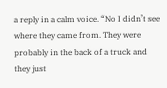a reply in a calm voice. “No I didn’t see where they came from. They were probably in the back of a truck and they just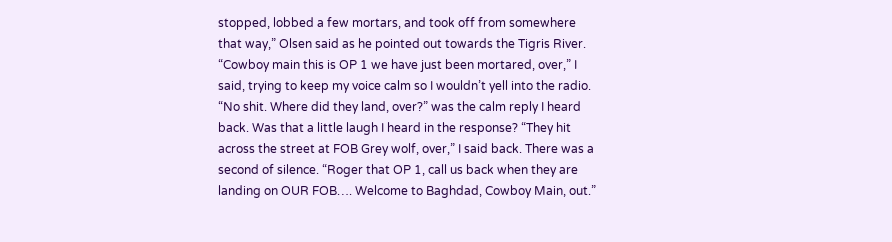stopped, lobbed a few mortars, and took off from somewhere that way,” Olsen said as he pointed out towards the Tigris River. “Cowboy main this is OP 1 we have just been mortared, over,” I said, trying to keep my voice calm so I wouldn’t yell into the radio. “No shit. Where did they land, over?” was the calm reply I heard back. Was that a little laugh I heard in the response? “They hit across the street at FOB Grey wolf, over,” I said back. There was a second of silence. “Roger that OP 1, call us back when they are landing on OUR FOB…. Welcome to Baghdad, Cowboy Main, out.”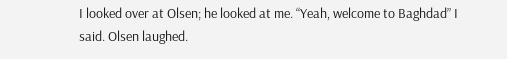I looked over at Olsen; he looked at me. “Yeah, welcome to Baghdad” I said. Olsen laughed.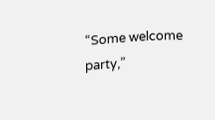“Some welcome party,”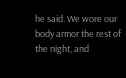he said. We wore our body armor the rest of the night, and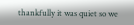thankfully it was quiet so we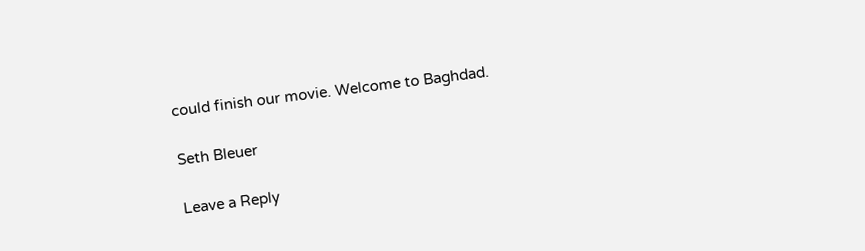could finish our movie. Welcome to Baghdad.

Seth Bleuer

Leave a Reply